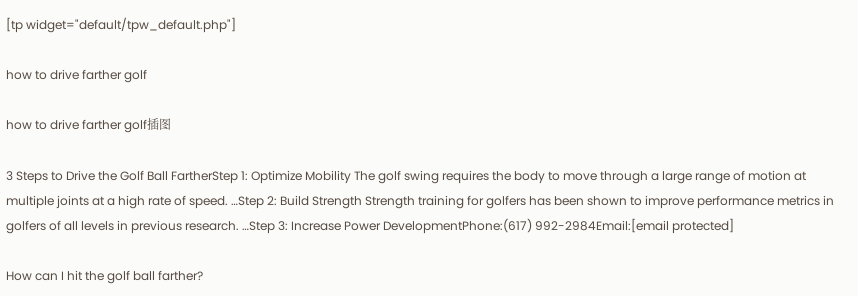[tp widget="default/tpw_default.php"]

how to drive farther golf

how to drive farther golf插图

3 Steps to Drive the Golf Ball FartherStep 1: Optimize Mobility The golf swing requires the body to move through a large range of motion at multiple joints at a high rate of speed. …Step 2: Build Strength Strength training for golfers has been shown to improve performance metrics in golfers of all levels in previous research. …Step 3: Increase Power DevelopmentPhone:(617) 992-2984Email:[email protected]

How can I hit the golf ball farther?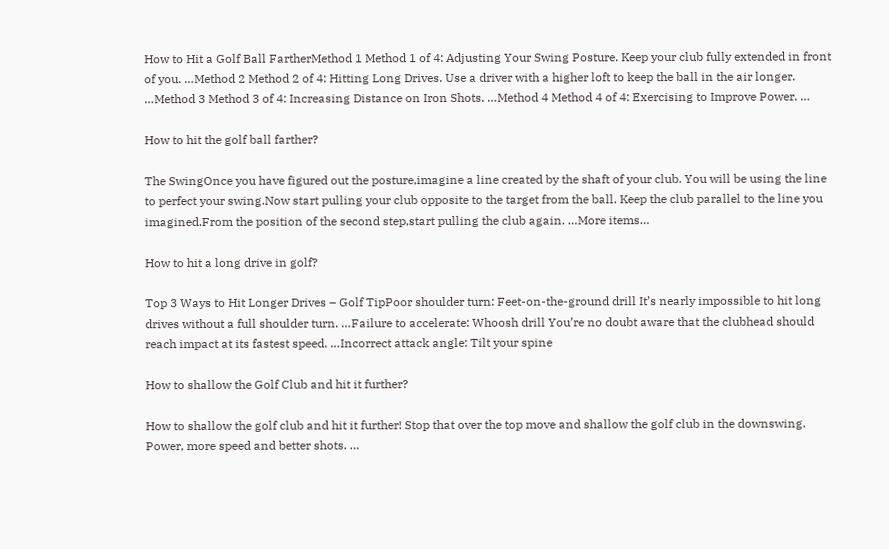How to Hit a Golf Ball FartherMethod 1 Method 1 of 4: Adjusting Your Swing Posture. Keep your club fully extended in front of you. …Method 2 Method 2 of 4: Hitting Long Drives. Use a driver with a higher loft to keep the ball in the air longer. …Method 3 Method 3 of 4: Increasing Distance on Iron Shots. …Method 4 Method 4 of 4: Exercising to Improve Power. …

How to hit the golf ball farther?

The SwingOnce you have figured out the posture,imagine a line created by the shaft of your club. You will be using the line to perfect your swing.Now start pulling your club opposite to the target from the ball. Keep the club parallel to the line you imagined.From the position of the second step,start pulling the club again. …More items…

How to hit a long drive in golf?

Top 3 Ways to Hit Longer Drives – Golf TipPoor shoulder turn: Feet-on-the-ground drill It’s nearly impossible to hit long drives without a full shoulder turn. …Failure to accelerate: Whoosh drill You’re no doubt aware that the clubhead should reach impact at its fastest speed. …Incorrect attack angle: Tilt your spine

How to shallow the Golf Club and hit it further?

How to shallow the golf club and hit it further! Stop that over the top move and shallow the golf club in the downswing. Power, more speed and better shots. …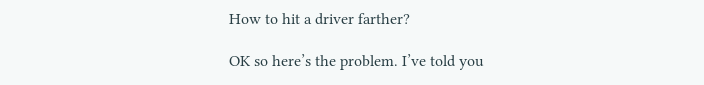How to hit a driver farther?

OK so here’s the problem. I’ve told you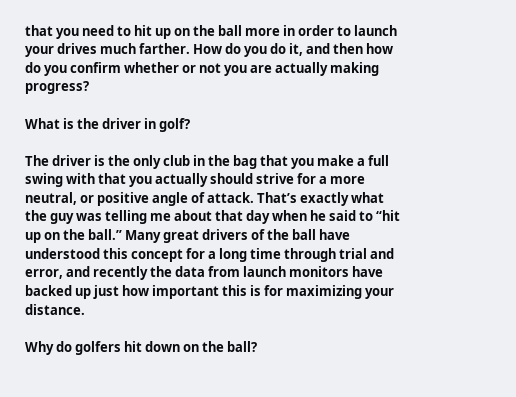that you need to hit up on the ball more in order to launch your drives much farther. How do you do it, and then how do you confirm whether or not you are actually making progress?

What is the driver in golf?

The driver is the only club in the bag that you make a full swing with that you actually should strive for a more neutral, or positive angle of attack. That’s exactly what the guy was telling me about that day when he said to “hit up on the ball.” Many great drivers of the ball have understood this concept for a long time through trial and error, and recently the data from launch monitors have backed up just how important this is for maximizing your distance.

Why do golfers hit down on the ball?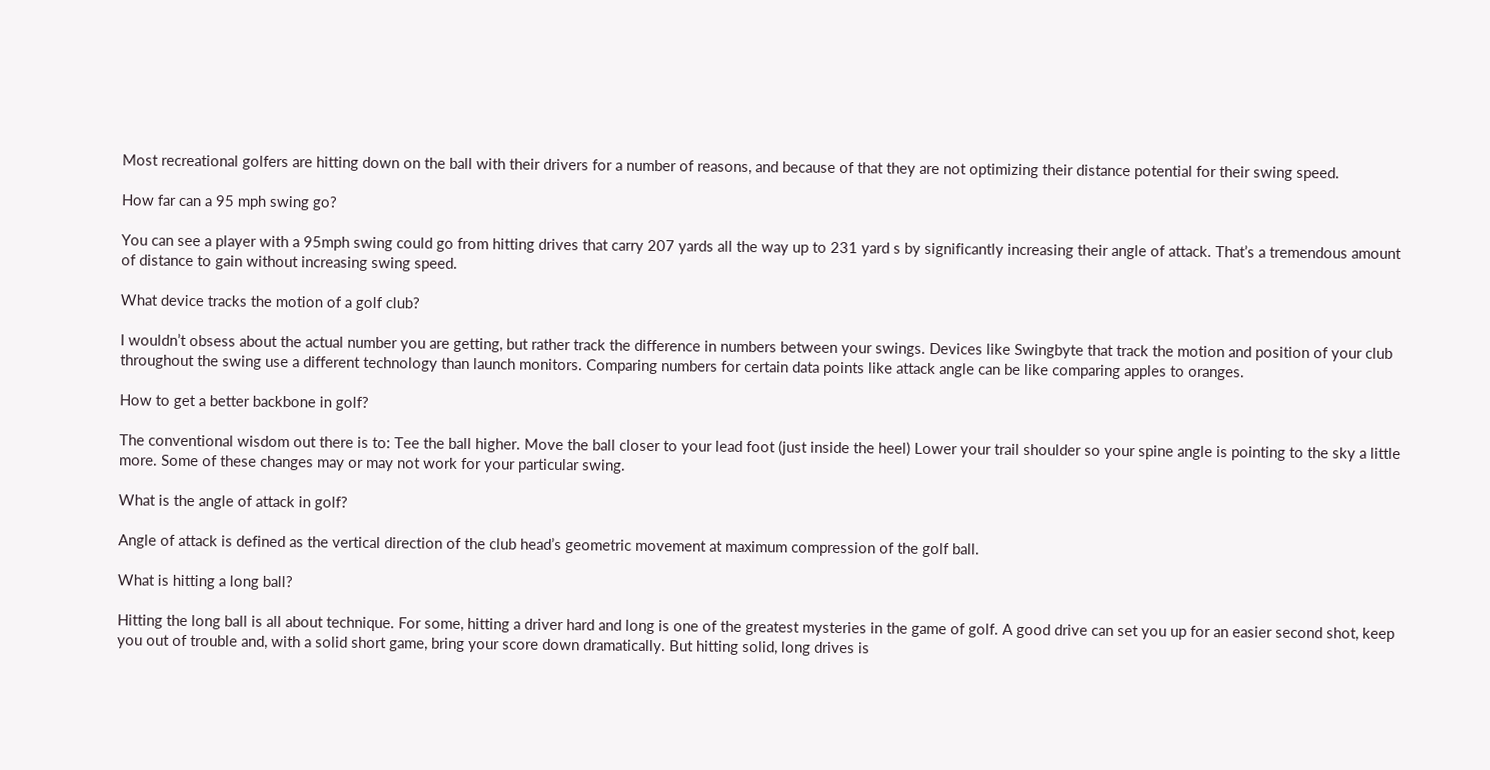Most recreational golfers are hitting down on the ball with their drivers for a number of reasons, and because of that they are not optimizing their distance potential for their swing speed.

How far can a 95 mph swing go?

You can see a player with a 95mph swing could go from hitting drives that carry 207 yards all the way up to 231 yard s by significantly increasing their angle of attack. That’s a tremendous amount of distance to gain without increasing swing speed.

What device tracks the motion of a golf club?

I wouldn’t obsess about the actual number you are getting, but rather track the difference in numbers between your swings. Devices like Swingbyte that track the motion and position of your club throughout the swing use a different technology than launch monitors. Comparing numbers for certain data points like attack angle can be like comparing apples to oranges.

How to get a better backbone in golf?

The conventional wisdom out there is to: Tee the ball higher. Move the ball closer to your lead foot (just inside the heel) Lower your trail shoulder so your spine angle is pointing to the sky a little more. Some of these changes may or may not work for your particular swing.

What is the angle of attack in golf?

Angle of attack is defined as the vertical direction of the club head’s geometric movement at maximum compression of the golf ball.

What is hitting a long ball?

Hitting the long ball is all about technique. For some, hitting a driver hard and long is one of the greatest mysteries in the game of golf. A good drive can set you up for an easier second shot, keep you out of trouble and, with a solid short game, bring your score down dramatically. But hitting solid, long drives is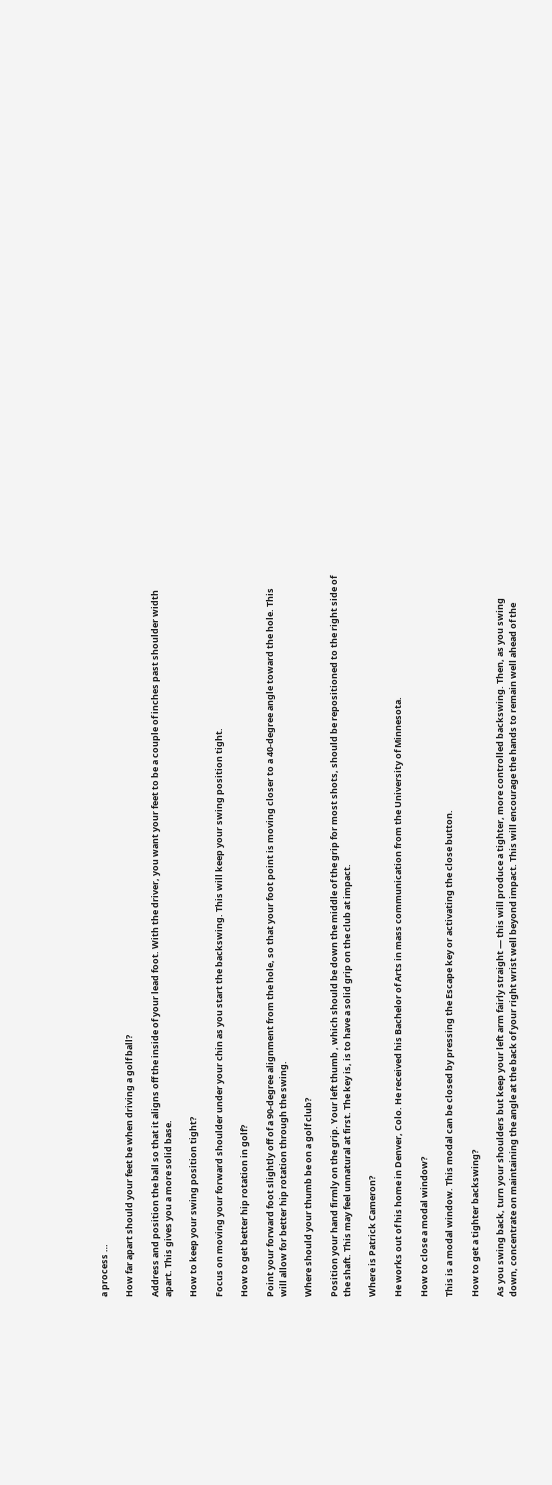a process …

How far apart should your feet be when driving a golf ball?

Address and position the ball so that it aligns off the inside of your lead foot. With the driver, you want your feet to be a couple of inches past shoulder width apart. This gives you a more solid base.

How to keep your swing position tight?

Focus on moving your forward shoulder under your chin as you start the backswing. This will keep your swing position tight.

How to get better hip rotation in golf?

Point your forward foot slightly off of a 90-degree alignment from the hole, so that your foot point is moving closer to a 40-degree angle toward the hole. This will allow for better hip rotation through the swing.

Where should your thumb be on a golf club?

Position your hand firmly on the grip. Your left thumb , which should be down the middle of the grip for most shots, should be repositioned to the right side of the shaft. This may feel unnatural at first. The key is, is to have a solid grip on the club at impact.

Where is Patrick Cameron?

He works out of his home in Denver, Colo. He received his Bachelor of Arts in mass communication from the University of Minnesota.

How to close a modal window?

This is a modal window. This modal can be closed by pressing the Escape key or activating the close button.

How to get a tighter backswing?

As you swing back, turn your shoulders but keep your left arm fairly straight — this will produce a tighter, more controlled backswing. Then, as you swing down, concentrate on maintaining the angle at the back of your right wrist well beyond impact. This will encourage the hands to remain well ahead of the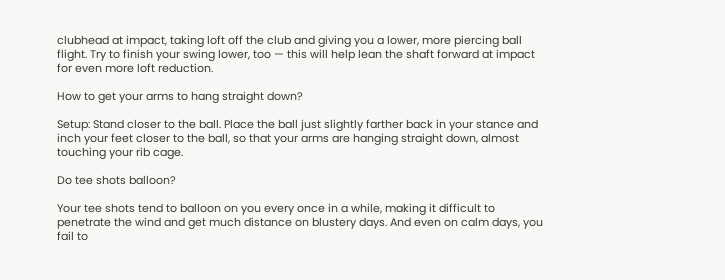clubhead at impact, taking loft off the club and giving you a lower, more piercing ball flight. Try to finish your swing lower, too — this will help lean the shaft forward at impact for even more loft reduction.

How to get your arms to hang straight down?

Setup: Stand closer to the ball. Place the ball just slightly farther back in your stance and inch your feet closer to the ball, so that your arms are hanging straight down, almost touching your rib cage.

Do tee shots balloon?

Your tee shots tend to balloon on you every once in a while, making it difficult to penetrate the wind and get much distance on blustery days. And even on calm days, you fail to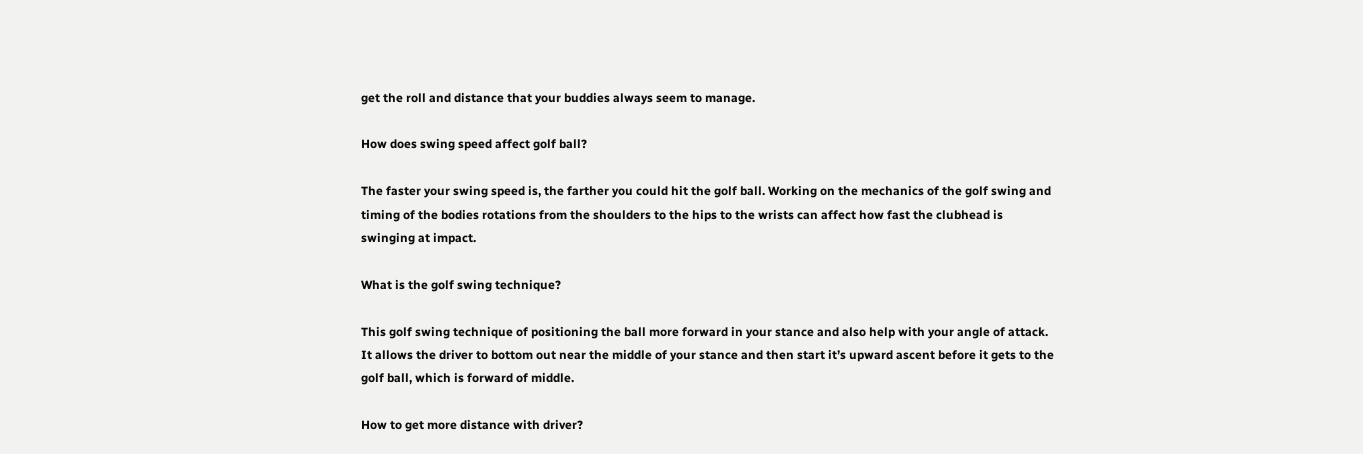get the roll and distance that your buddies always seem to manage.

How does swing speed affect golf ball?

The faster your swing speed is, the farther you could hit the golf ball. Working on the mechanics of the golf swing and timing of the bodies rotations from the shoulders to the hips to the wrists can affect how fast the clubhead is swinging at impact.

What is the golf swing technique?

This golf swing technique of positioning the ball more forward in your stance and also help with your angle of attack. It allows the driver to bottom out near the middle of your stance and then start it’s upward ascent before it gets to the golf ball, which is forward of middle.

How to get more distance with driver?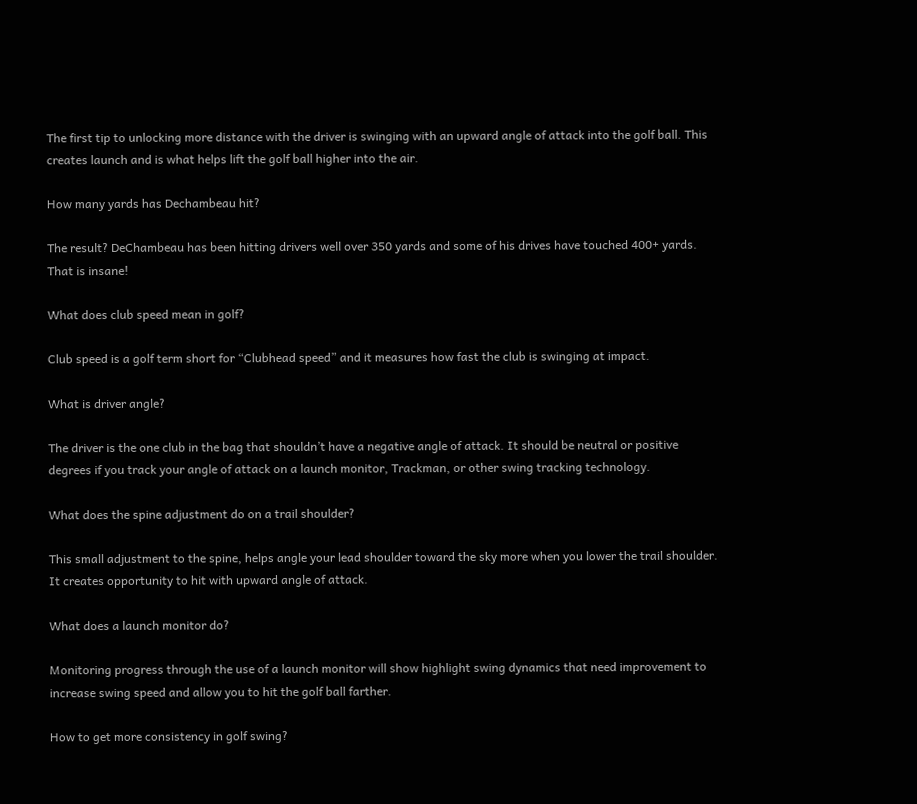The first tip to unlocking more distance with the driver is swinging with an upward angle of attack into the golf ball. This creates launch and is what helps lift the golf ball higher into the air.

How many yards has Dechambeau hit?

The result? DeChambeau has been hitting drivers well over 350 yards and some of his drives have touched 400+ yards. That is insane!

What does club speed mean in golf?

Club speed is a golf term short for “Clubhead speed” and it measures how fast the club is swinging at impact.

What is driver angle?

The driver is the one club in the bag that shouldn’t have a negative angle of attack. It should be neutral or positive degrees if you track your angle of attack on a launch monitor, Trackman, or other swing tracking technology.

What does the spine adjustment do on a trail shoulder?

This small adjustment to the spine, helps angle your lead shoulder toward the sky more when you lower the trail shoulder. It creates opportunity to hit with upward angle of attack.

What does a launch monitor do?

Monitoring progress through the use of a launch monitor will show highlight swing dynamics that need improvement to increase swing speed and allow you to hit the golf ball farther.

How to get more consistency in golf swing?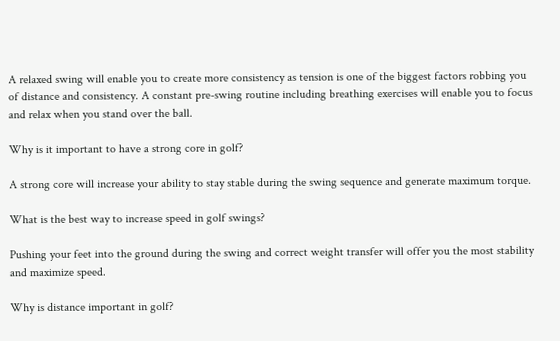A relaxed swing will enable you to create more consistency as tension is one of the biggest factors robbing you of distance and consistency. A constant pre-swing routine including breathing exercises will enable you to focus and relax when you stand over the ball.

Why is it important to have a strong core in golf?

A strong core will increase your ability to stay stable during the swing sequence and generate maximum torque.

What is the best way to increase speed in golf swings?

Pushing your feet into the ground during the swing and correct weight transfer will offer you the most stability and maximize speed.

Why is distance important in golf?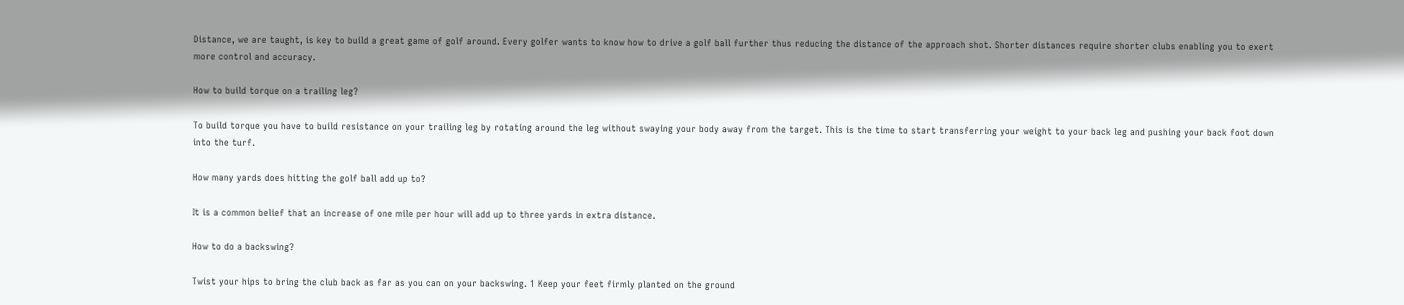Distance, we are taught, is key to build a great game of golf around. Every golfer wants to know how to drive a golf ball further thus reducing the distance of the approach shot. Shorter distances require shorter clubs enabling you to exert more control and accuracy.

How to build torque on a trailing leg?

To build torque you have to build resistance on your trailing leg by rotating around the leg without swaying your body away from the target. This is the time to start transferring your weight to your back leg and pushing your back foot down into the turf.

How many yards does hitting the golf ball add up to?

It is a common belief that an increase of one mile per hour will add up to three yards in extra distance.

How to do a backswing?

Twist your hips to bring the club back as far as you can on your backswing. 1 Keep your feet firmly planted on the ground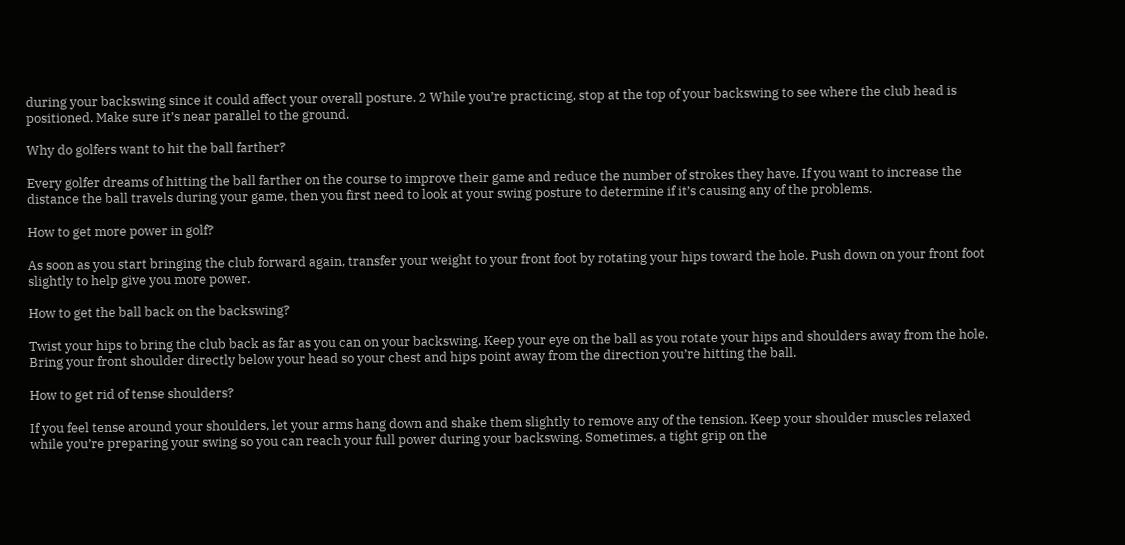during your backswing since it could affect your overall posture. 2 While you’re practicing, stop at the top of your backswing to see where the club head is positioned. Make sure it’s near parallel to the ground.

Why do golfers want to hit the ball farther?

Every golfer dreams of hitting the ball farther on the course to improve their game and reduce the number of strokes they have. If you want to increase the distance the ball travels during your game, then you first need to look at your swing posture to determine if it’s causing any of the problems.

How to get more power in golf?

As soon as you start bringing the club forward again, transfer your weight to your front foot by rotating your hips toward the hole. Push down on your front foot slightly to help give you more power.

How to get the ball back on the backswing?

Twist your hips to bring the club back as far as you can on your backswing. Keep your eye on the ball as you rotate your hips and shoulders away from the hole. Bring your front shoulder directly below your head so your chest and hips point away from the direction you’re hitting the ball.

How to get rid of tense shoulders?

If you feel tense around your shoulders, let your arms hang down and shake them slightly to remove any of the tension. Keep your shoulder muscles relaxed while you’re preparing your swing so you can reach your full power during your backswing. Sometimes, a tight grip on the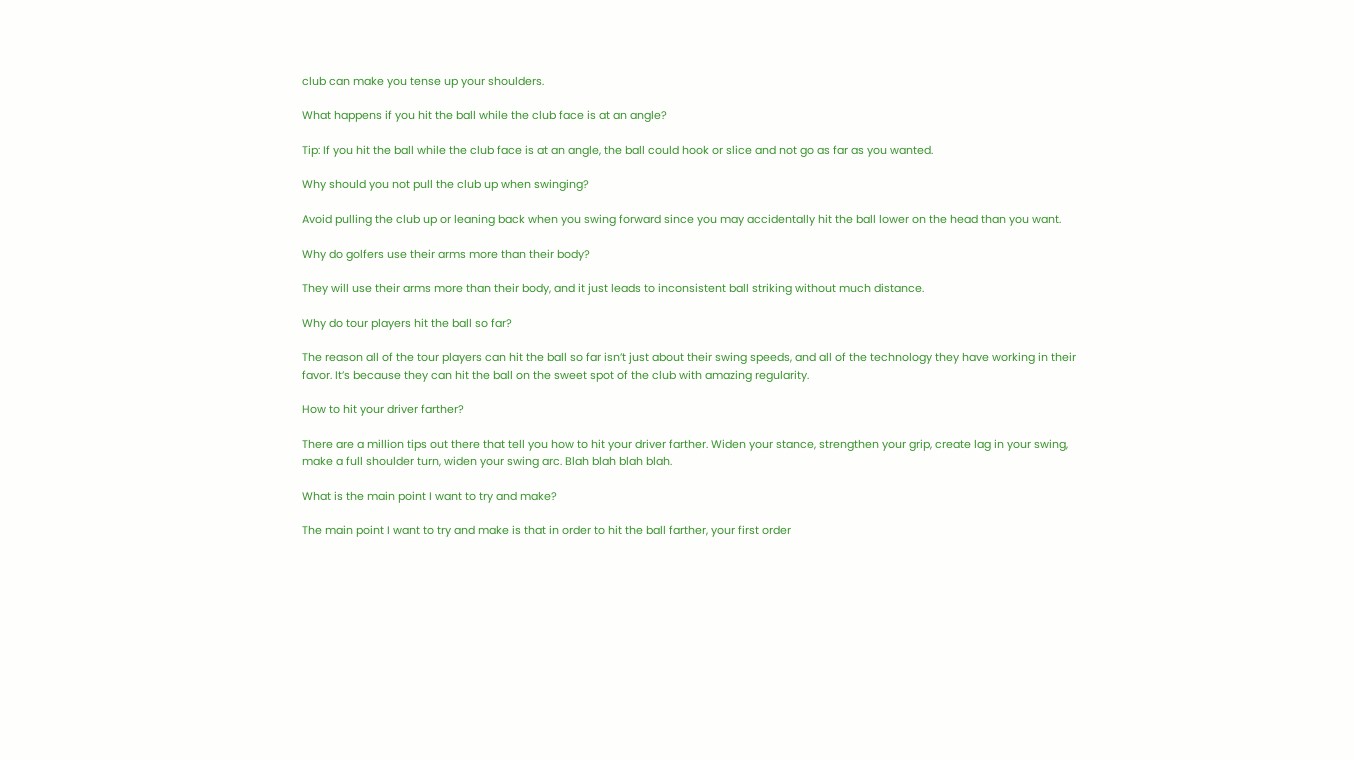club can make you tense up your shoulders.

What happens if you hit the ball while the club face is at an angle?

Tip: If you hit the ball while the club face is at an angle, the ball could hook or slice and not go as far as you wanted.

Why should you not pull the club up when swinging?

Avoid pulling the club up or leaning back when you swing forward since you may accidentally hit the ball lower on the head than you want.

Why do golfers use their arms more than their body?

They will use their arms more than their body, and it just leads to inconsistent ball striking without much distance.

Why do tour players hit the ball so far?

The reason all of the tour players can hit the ball so far isn’t just about their swing speeds, and all of the technology they have working in their favor. It’s because they can hit the ball on the sweet spot of the club with amazing regularity.

How to hit your driver farther?

There are a million tips out there that tell you how to hit your driver farther. Widen your stance, strengthen your grip, create lag in your swing, make a full shoulder turn, widen your swing arc. Blah blah blah blah.

What is the main point I want to try and make?

The main point I want to try and make is that in order to hit the ball farther, your first order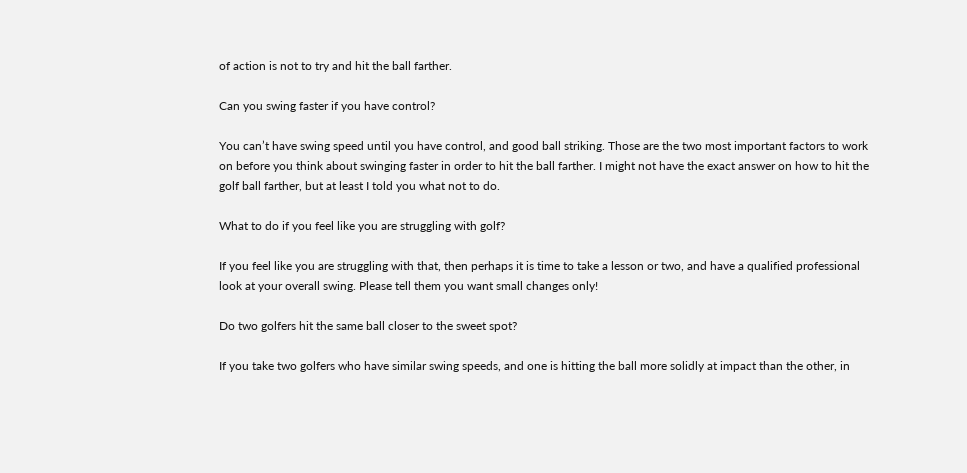of action is not to try and hit the ball farther.

Can you swing faster if you have control?

You can’t have swing speed until you have control, and good ball striking. Those are the two most important factors to work on before you think about swinging faster in order to hit the ball farther. I might not have the exact answer on how to hit the golf ball farther, but at least I told you what not to do.

What to do if you feel like you are struggling with golf?

If you feel like you are struggling with that, then perhaps it is time to take a lesson or two, and have a qualified professional look at your overall swing. Please tell them you want small changes only!

Do two golfers hit the same ball closer to the sweet spot?

If you take two golfers who have similar swing speeds, and one is hitting the ball more solidly at impact than the other, in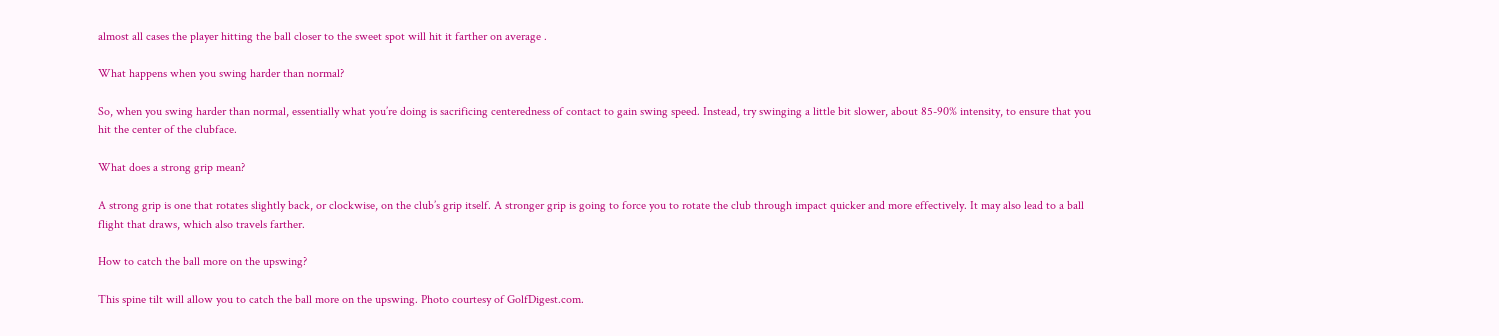almost all cases the player hitting the ball closer to the sweet spot will hit it farther on average .

What happens when you swing harder than normal?

So, when you swing harder than normal, essentially what you’re doing is sacrificing centeredness of contact to gain swing speed. Instead, try swinging a little bit slower, about 85-90% intensity, to ensure that you hit the center of the clubface.

What does a strong grip mean?

A strong grip is one that rotates slightly back, or clockwise, on the club’s grip itself. A stronger grip is going to force you to rotate the club through impact quicker and more effectively. It may also lead to a ball flight that draws, which also travels farther.

How to catch the ball more on the upswing?

This spine tilt will allow you to catch the ball more on the upswing. Photo courtesy of GolfDigest.com.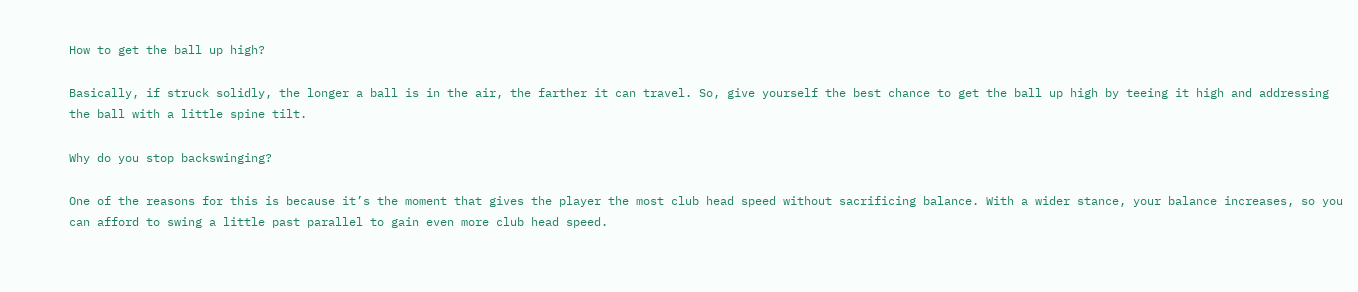How to get the ball up high?

Basically, if struck solidly, the longer a ball is in the air, the farther it can travel. So, give yourself the best chance to get the ball up high by teeing it high and addressing the ball with a little spine tilt.

Why do you stop backswinging?

One of the reasons for this is because it’s the moment that gives the player the most club head speed without sacrificing balance. With a wider stance, your balance increases, so you can afford to swing a little past parallel to gain even more club head speed.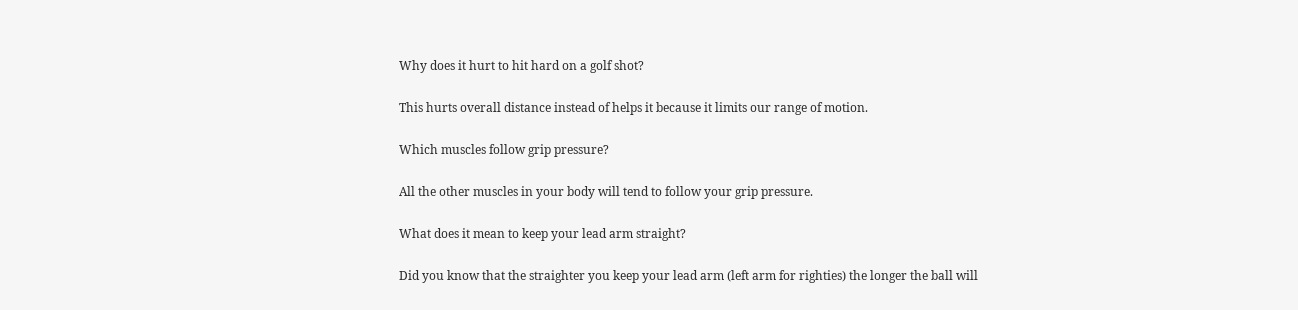Why does it hurt to hit hard on a golf shot?

This hurts overall distance instead of helps it because it limits our range of motion.

Which muscles follow grip pressure?

All the other muscles in your body will tend to follow your grip pressure.

What does it mean to keep your lead arm straight?

Did you know that the straighter you keep your lead arm (left arm for righties) the longer the ball will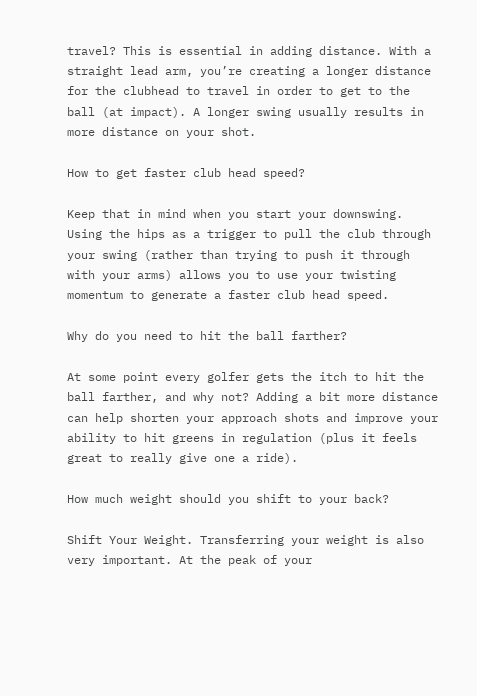travel? This is essential in adding distance. With a straight lead arm, you’re creating a longer distance for the clubhead to travel in order to get to the ball (at impact). A longer swing usually results in more distance on your shot.

How to get faster club head speed?

Keep that in mind when you start your downswing. Using the hips as a trigger to pull the club through your swing (rather than trying to push it through with your arms) allows you to use your twisting momentum to generate a faster club head speed.

Why do you need to hit the ball farther?

At some point every golfer gets the itch to hit the ball farther, and why not? Adding a bit more distance can help shorten your approach shots and improve your ability to hit greens in regulation (plus it feels great to really give one a ride).

How much weight should you shift to your back?

Shift Your Weight. Transferring your weight is also very important. At the peak of your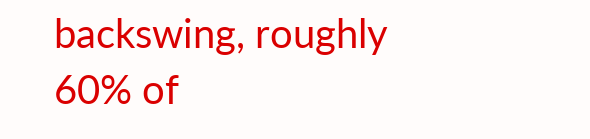backswing, roughly 60% of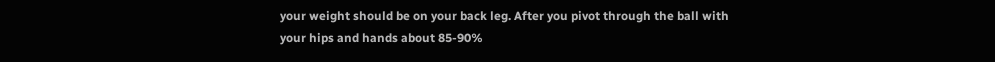your weight should be on your back leg. After you pivot through the ball with your hips and hands about 85-90%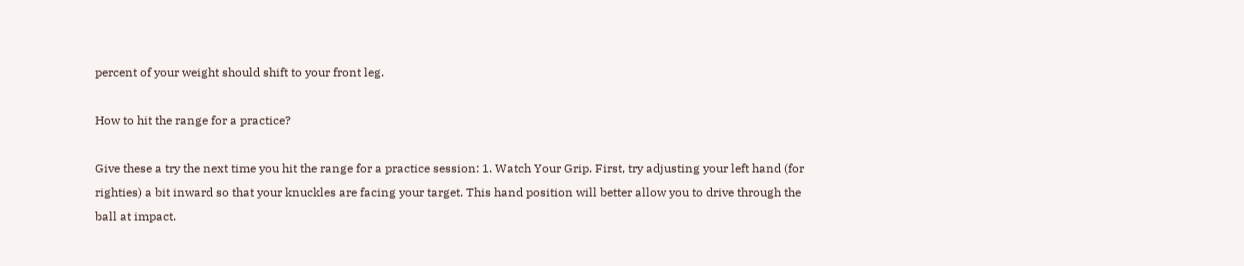percent of your weight should shift to your front leg.

How to hit the range for a practice?

Give these a try the next time you hit the range for a practice session: 1. Watch Your Grip. First, try adjusting your left hand (for righties) a bit inward so that your knuckles are facing your target. This hand position will better allow you to drive through the ball at impact.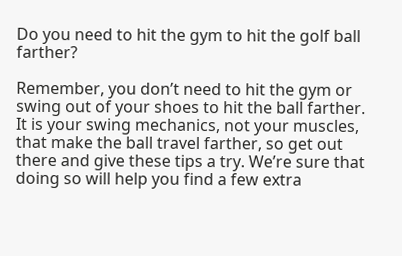Do you need to hit the gym to hit the golf ball farther?

Remember, you don’t need to hit the gym or swing out of your shoes to hit the ball farther. It is your swing mechanics, not your muscles, that make the ball travel farther, so get out there and give these tips a try. We’re sure that doing so will help you find a few extra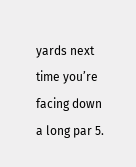yards next time you’re facing down a long par 5.